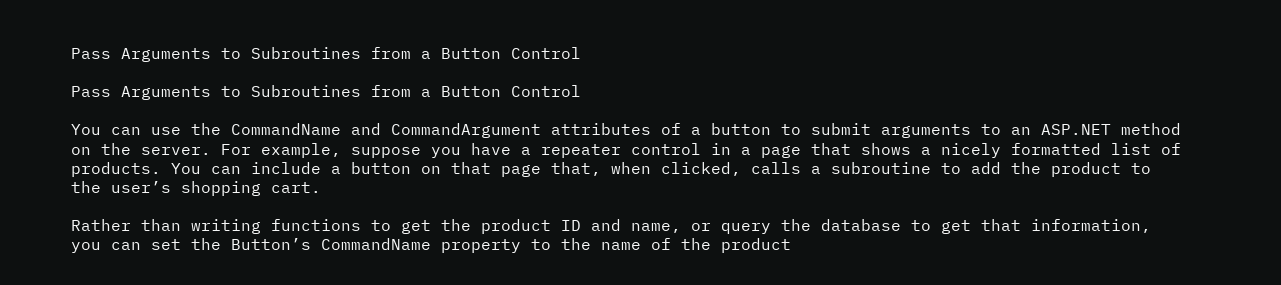Pass Arguments to Subroutines from a Button Control

Pass Arguments to Subroutines from a Button Control

You can use the CommandName and CommandArgument attributes of a button to submit arguments to an ASP.NET method on the server. For example, suppose you have a repeater control in a page that shows a nicely formatted list of products. You can include a button on that page that, when clicked, calls a subroutine to add the product to the user’s shopping cart.

Rather than writing functions to get the product ID and name, or query the database to get that information, you can set the Button’s CommandName property to the name of the product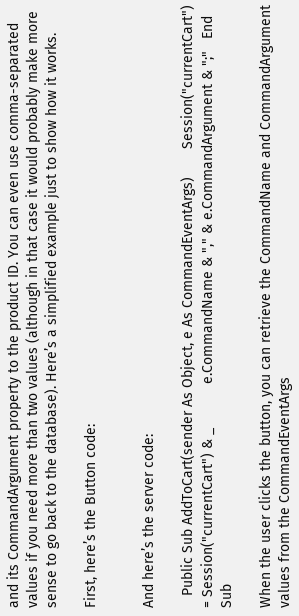and its CommandArgument property to the product ID. You can even use comma-separated values if you need more than two values (although in that case it would probably make more sense to go back to the database). Here’s a simplified example just to show how it works.

First, here’s the Button code:


And here’s the server code:

   Public Sub AddToCart(sender As Object, e As CommandEventArgs)       Session("currentCart") = Session("currentCart") & _           e.CommandName & "," & e.CommandArgument & ";"   End Sub

When the user clicks the button, you can retrieve the CommandName and CommandArgument values from the CommandEventArgs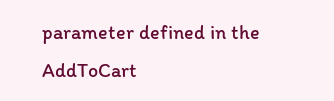parameter defined in the AddToCart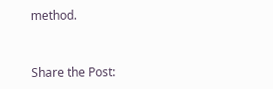method.


Share the Post: